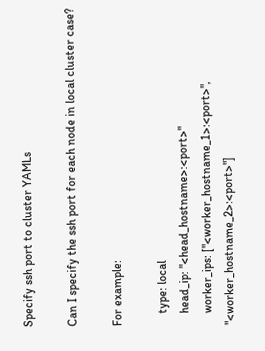Specify ssh port to cluster YAMLs

Can I specify the ssh port for each node in local cluster case?

For example:

    type: local
    head_ip: "<head_hostname>:<port>"
    worker_ips: ["<worker_hostname_1>:<port>", "<worker_hostname_2>:<port>"]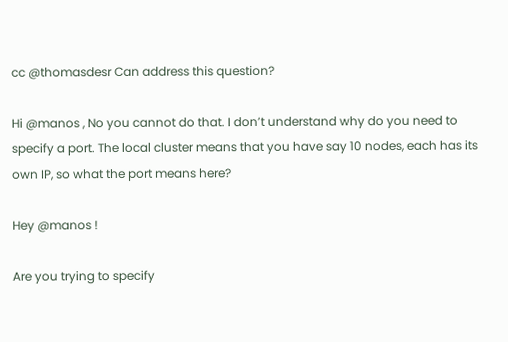cc @thomasdesr Can address this question?

Hi @manos , No you cannot do that. I don’t understand why do you need to specify a port. The local cluster means that you have say 10 nodes, each has its own IP, so what the port means here?

Hey @manos !

Are you trying to specify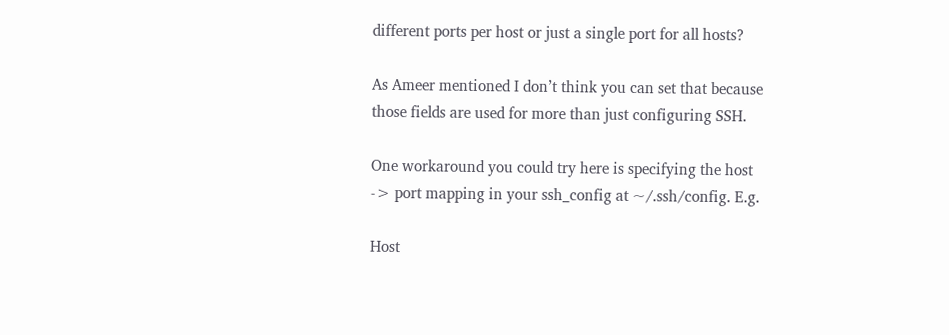different ports per host or just a single port for all hosts?

As Ameer mentioned I don’t think you can set that because those fields are used for more than just configuring SSH.

One workaround you could try here is specifying the host -> port mapping in your ssh_config at ~/.ssh/config. E.g.

Host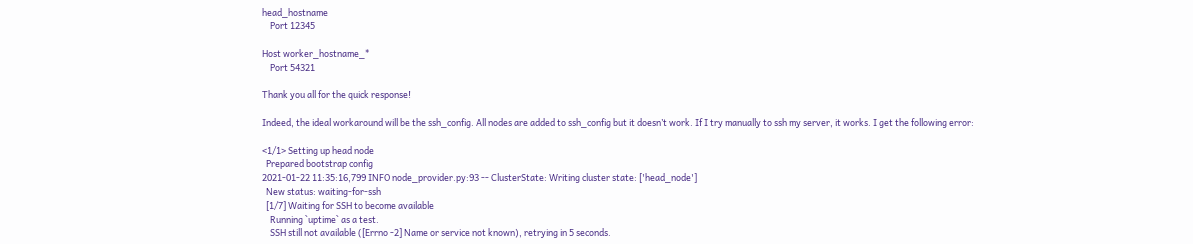head_hostname
    Port 12345

Host worker_hostname_*
    Port 54321

Thank you all for the quick response!

Indeed, the ideal workaround will be the ssh_config. All nodes are added to ssh_config but it doesn’t work. If I try manually to ssh my server, it works. I get the following error:

<1/1> Setting up head node
  Prepared bootstrap config
2021-01-22 11:35:16,799 INFO node_provider.py:93 -- ClusterState: Writing cluster state: ['head_node']
  New status: waiting-for-ssh
  [1/7] Waiting for SSH to become available
    Running `uptime` as a test.
    SSH still not available ([Errno -2] Name or service not known), retrying in 5 seconds.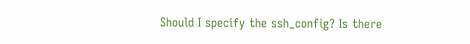Should I specify the ssh_config? Is there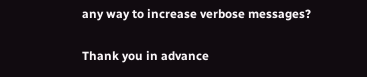any way to increase verbose messages?

Thank you in advance